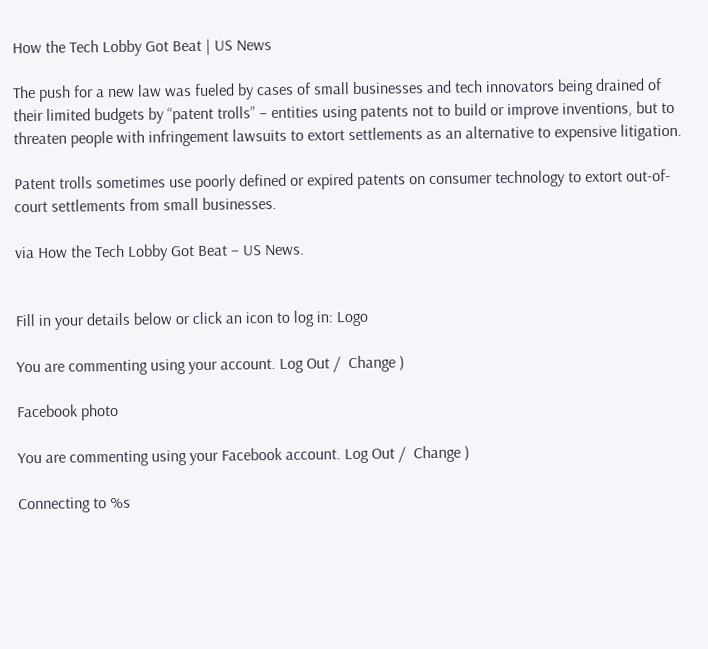How the Tech Lobby Got Beat | US News

The push for a new law was fueled by cases of small businesses and tech innovators being drained of their limited budgets by “patent trolls” – entities using patents not to build or improve inventions, but to threaten people with infringement lawsuits to extort settlements as an alternative to expensive litigation.

Patent trolls sometimes use poorly defined or expired patents on consumer technology to extort out-of-court settlements from small businesses.

via How the Tech Lobby Got Beat – US News.


Fill in your details below or click an icon to log in: Logo

You are commenting using your account. Log Out /  Change )

Facebook photo

You are commenting using your Facebook account. Log Out /  Change )

Connecting to %s